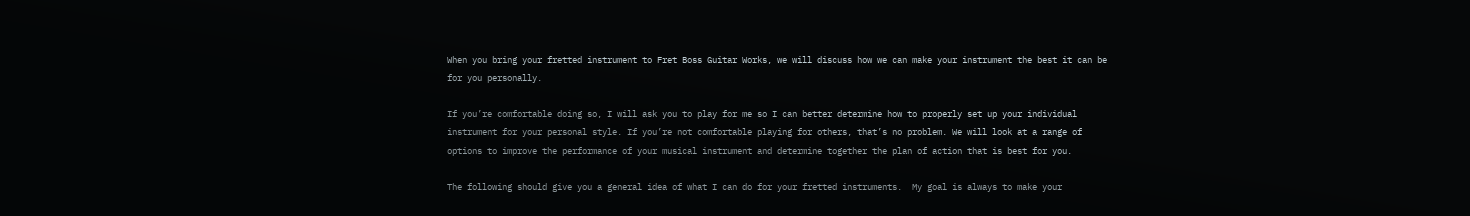When you bring your fretted instrument to Fret Boss Guitar Works, we will discuss how we can make your instrument the best it can be for you personally.

If you’re comfortable doing so, I will ask you to play for me so I can better determine how to properly set up your individual instrument for your personal style. If you’re not comfortable playing for others, that’s no problem. We will look at a range of options to improve the performance of your musical instrument and determine together the plan of action that is best for you.

The following should give you a general idea of what I can do for your fretted instruments.  My goal is always to make your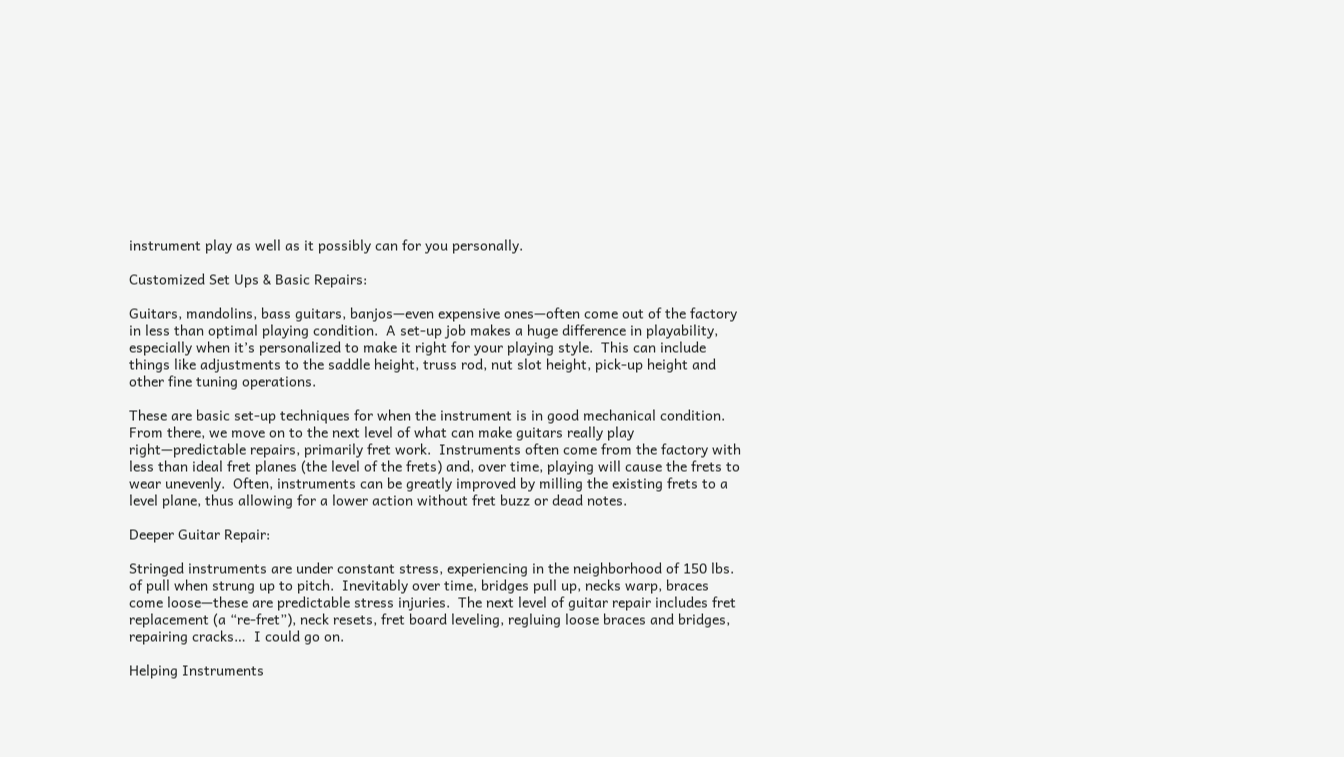instrument play as well as it possibly can for you personally.

Customized Set Ups & Basic Repairs:

Guitars, mandolins, bass guitars, banjos—even expensive ones—often come out of the factory in less than optimal playing condition.  A set-up job makes a huge difference in playability, especially when it’s personalized to make it right for your playing style.  This can include things like adjustments to the saddle height, truss rod, nut slot height, pick-up height and other fine tuning operations.

These are basic set-up techniques for when the instrument is in good mechanical condition.  From there, we move on to the next level of what can make guitars really play right—predictable repairs, primarily fret work.  Instruments often come from the factory with less than ideal fret planes (the level of the frets) and, over time, playing will cause the frets to wear unevenly.  Often, instruments can be greatly improved by milling the existing frets to a level plane, thus allowing for a lower action without fret buzz or dead notes.

Deeper Guitar Repair:

Stringed instruments are under constant stress, experiencing in the neighborhood of 150 lbs. of pull when strung up to pitch.  Inevitably over time, bridges pull up, necks warp, braces come loose—these are predictable stress injuries.  The next level of guitar repair includes fret replacement (a “re-fret”), neck resets, fret board leveling, regluing loose braces and bridges, repairing cracks…  I could go on.

Helping Instruments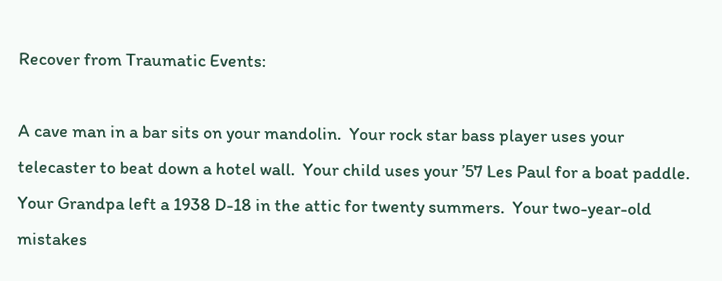Recover from Traumatic Events:

A cave man in a bar sits on your mandolin.  Your rock star bass player uses your telecaster to beat down a hotel wall.  Your child uses your ’57 Les Paul for a boat paddle.  Your Grandpa left a 1938 D-18 in the attic for twenty summers.  Your two-year-old mistakes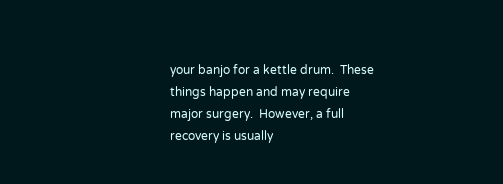your banjo for a kettle drum.  These things happen and may require major surgery.  However, a full recovery is usually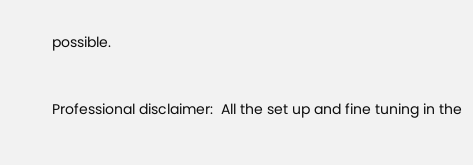possible.


Professional disclaimer:  All the set up and fine tuning in the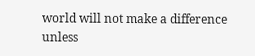world will not make a difference unless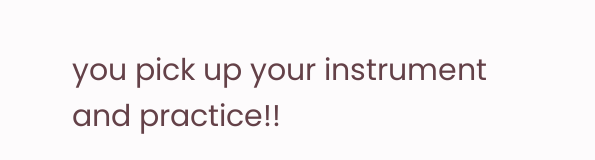you pick up your instrument and practice!!